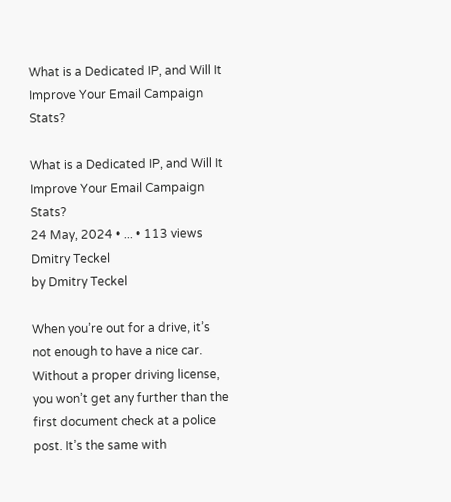What is a Dedicated IP, and Will It Improve Your Email Campaign Stats?

What is a Dedicated IP, and Will It Improve Your Email Campaign Stats?
24 May, 2024 • ... • 113 views
Dmitry Teckel
by Dmitry Teckel

When you’re out for a drive, it’s not enough to have a nice car. Without a proper driving license, you won’t get any further than the first document check at a police post. It’s the same with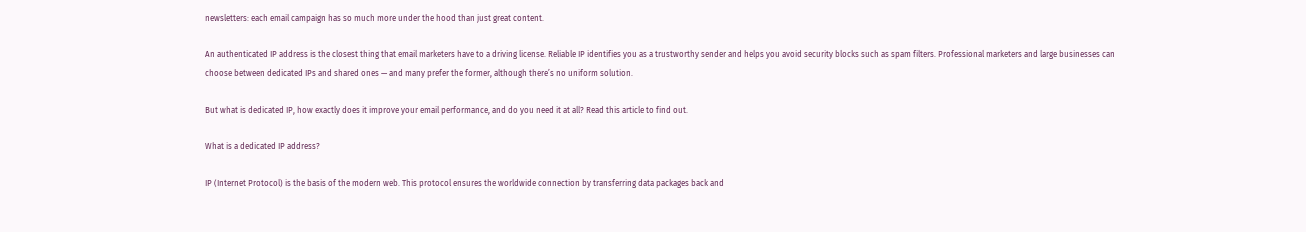newsletters: each email campaign has so much more under the hood than just great content.

An authenticated IP address is the closest thing that email marketers have to a driving license. Reliable IP identifies you as a trustworthy sender and helps you avoid security blocks such as spam filters. Professional marketers and large businesses can choose between dedicated IPs and shared ones — and many prefer the former, although there’s no uniform solution.

But what is dedicated IP, how exactly does it improve your email performance, and do you need it at all? Read this article to find out.

What is a dedicated IP address?

IP (Internet Protocol) is the basis of the modern web. This protocol ensures the worldwide connection by transferring data packages back and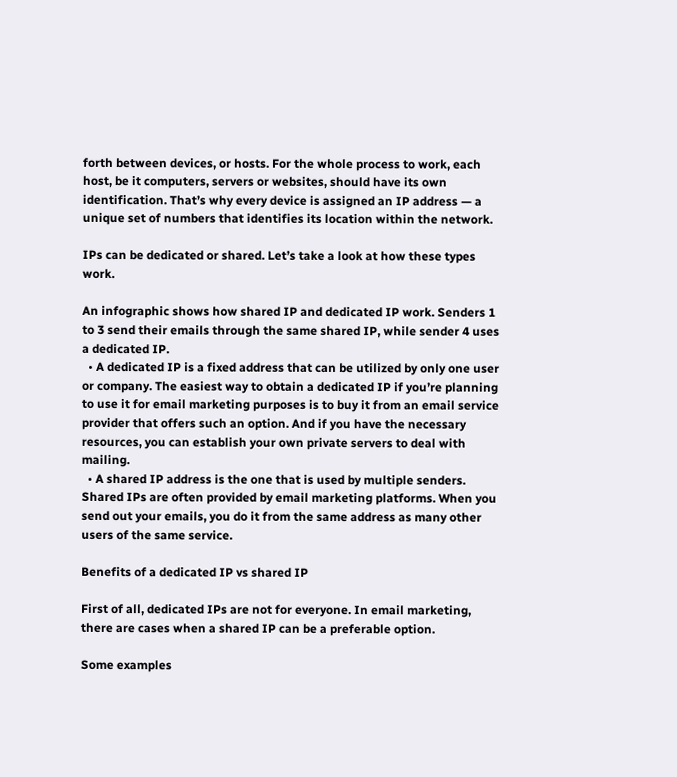forth between devices, or hosts. For the whole process to work, each host, be it computers, servers or websites, should have its own identification. That’s why every device is assigned an IP address — a unique set of numbers that identifies its location within the network.

IPs can be dedicated or shared. Let’s take a look at how these types work.

An infographic shows how shared IP and dedicated IP work. Senders 1 to 3 send their emails through the same shared IP, while sender 4 uses a dedicated IP.
  • A dedicated IP is a fixed address that can be utilized by only one user or company. The easiest way to obtain a dedicated IP if you’re planning to use it for email marketing purposes is to buy it from an email service provider that offers such an option. And if you have the necessary resources, you can establish your own private servers to deal with mailing.
  • A shared IP address is the one that is used by multiple senders. Shared IPs are often provided by email marketing platforms. When you send out your emails, you do it from the same address as many other users of the same service.

Benefits of a dedicated IP vs shared IP

First of all, dedicated IPs are not for everyone. In email marketing, there are cases when a shared IP can be a preferable option.

Some examples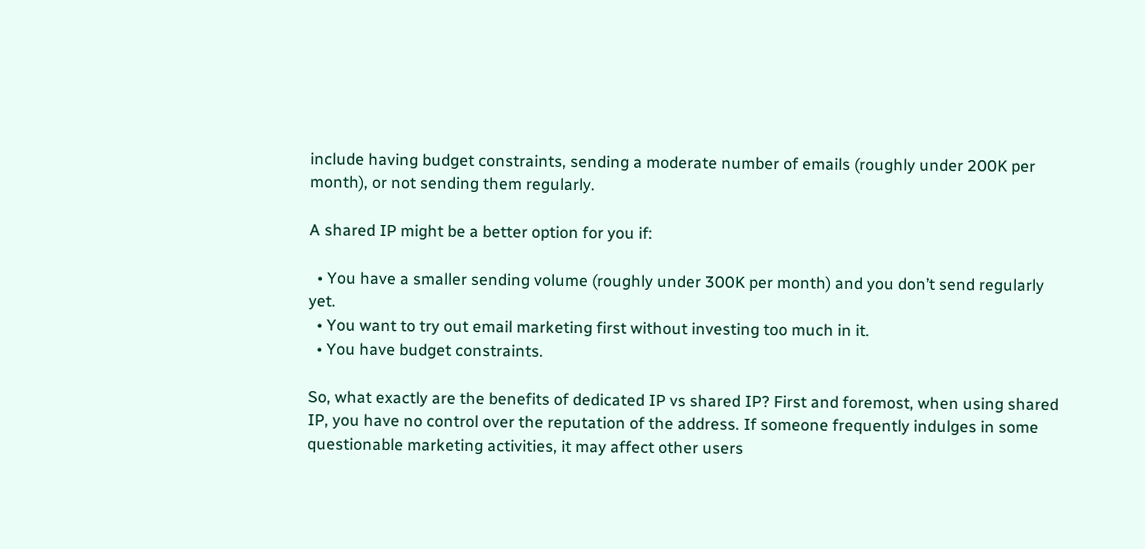include having budget constraints, sending a moderate number of emails (roughly under 200K per month), or not sending them regularly.

A shared IP might be a better option for you if:

  • You have a smaller sending volume (roughly under 300K per month) and you don’t send regularly yet.
  • You want to try out email marketing first without investing too much in it.
  • You have budget constraints.

So, what exactly are the benefits of dedicated IP vs shared IP? First and foremost, when using shared IP, you have no control over the reputation of the address. If someone frequently indulges in some questionable marketing activities, it may affect other users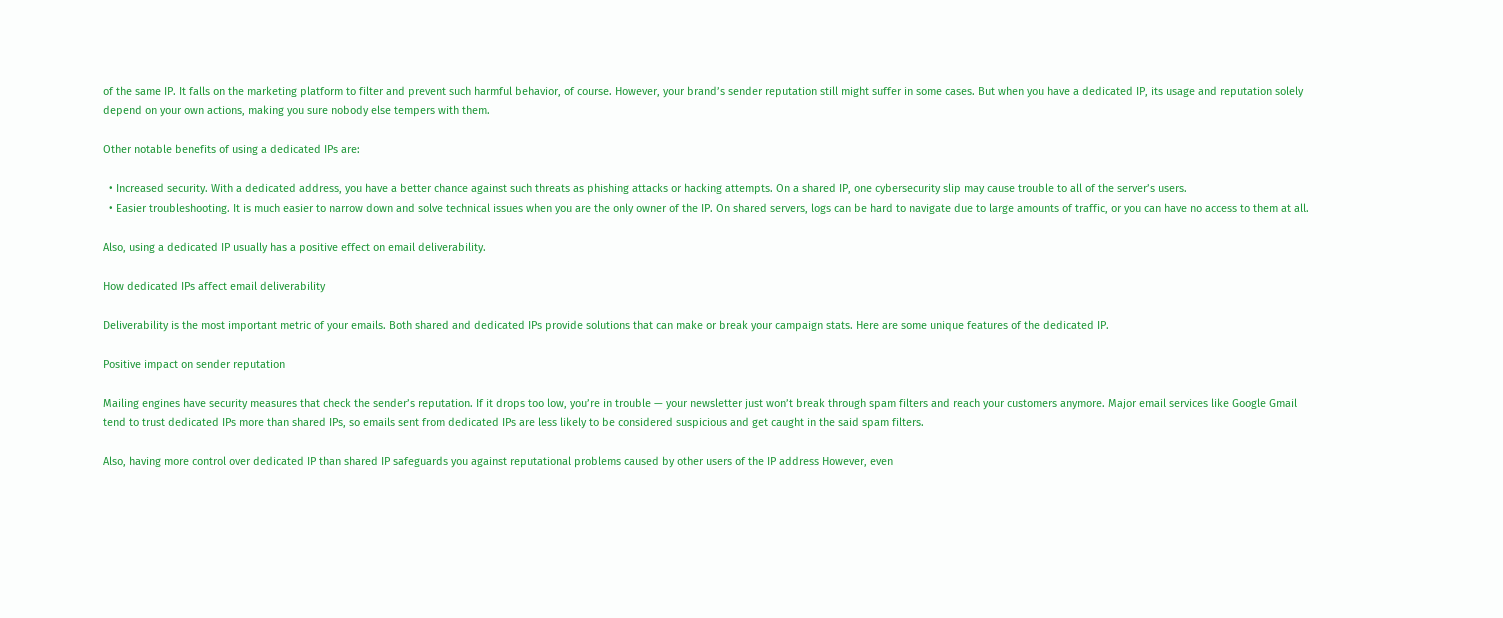of the same IP. It falls on the marketing platform to filter and prevent such harmful behavior, of course. However, your brand’s sender reputation still might suffer in some cases. But when you have a dedicated IP, its usage and reputation solely depend on your own actions, making you sure nobody else tempers with them.

Other notable benefits of using a dedicated IPs are:

  • Increased security. With a dedicated address, you have a better chance against such threats as phishing attacks or hacking attempts. On a shared IP, one cybersecurity slip may cause trouble to all of the server’s users.
  • Easier troubleshooting. It is much easier to narrow down and solve technical issues when you are the only owner of the IP. On shared servers, logs can be hard to navigate due to large amounts of traffic, or you can have no access to them at all.

Also, using a dedicated IP usually has a positive effect on email deliverability.

How dedicated IPs affect email deliverability

Deliverability is the most important metric of your emails. Both shared and dedicated IPs provide solutions that can make or break your campaign stats. Here are some unique features of the dedicated IP.

Positive impact on sender reputation

Mailing engines have security measures that check the sender’s reputation. If it drops too low, you’re in trouble — your newsletter just won’t break through spam filters and reach your customers anymore. Major email services like Google Gmail tend to trust dedicated IPs more than shared IPs, so emails sent from dedicated IPs are less likely to be considered suspicious and get caught in the said spam filters.

Also, having more control over dedicated IP than shared IP safeguards you against reputational problems caused by other users of the IP address However, even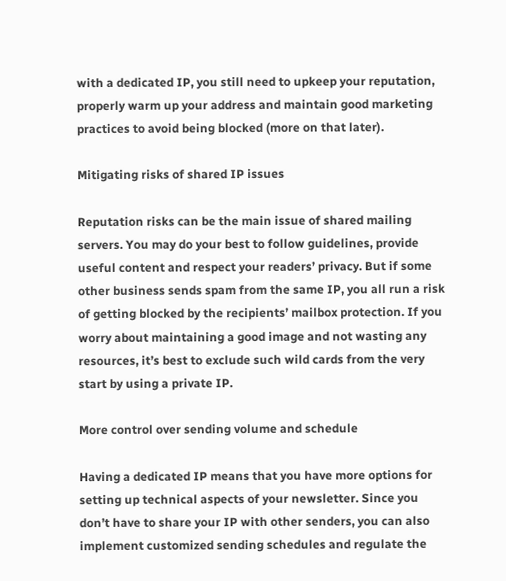with a dedicated IP, you still need to upkeep your reputation, properly warm up your address and maintain good marketing practices to avoid being blocked (more on that later).

Mitigating risks of shared IP issues

Reputation risks can be the main issue of shared mailing servers. You may do your best to follow guidelines, provide useful content and respect your readers’ privacy. But if some other business sends spam from the same IP, you all run a risk of getting blocked by the recipients’ mailbox protection. If you worry about maintaining a good image and not wasting any resources, it’s best to exclude such wild cards from the very start by using a private IP.

More control over sending volume and schedule

Having a dedicated IP means that you have more options for setting up technical aspects of your newsletter. Since you don’t have to share your IP with other senders, you can also implement customized sending schedules and regulate the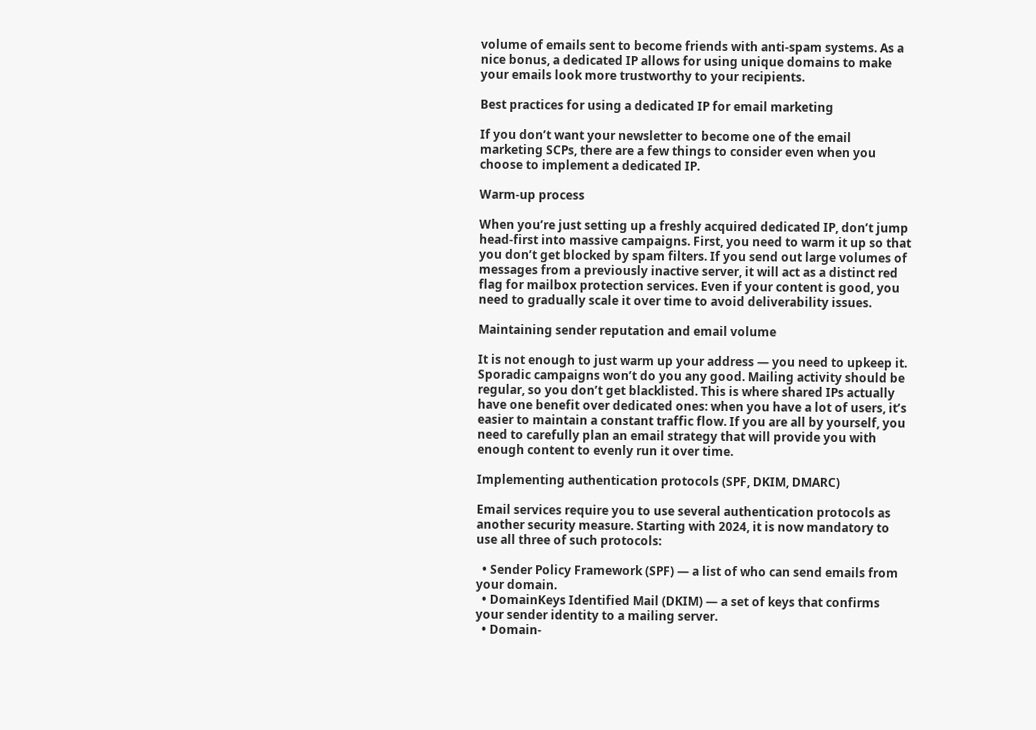volume of emails sent to become friends with anti-spam systems. As a nice bonus, a dedicated IP allows for using unique domains to make your emails look more trustworthy to your recipients.

Best practices for using a dedicated IP for email marketing

If you don’t want your newsletter to become one of the email marketing SCPs, there are a few things to consider even when you choose to implement a dedicated IP.

Warm-up process

When you’re just setting up a freshly acquired dedicated IP, don’t jump head-first into massive campaigns. First, you need to warm it up so that you don’t get blocked by spam filters. If you send out large volumes of messages from a previously inactive server, it will act as a distinct red flag for mailbox protection services. Even if your content is good, you need to gradually scale it over time to avoid deliverability issues.

Maintaining sender reputation and email volume

It is not enough to just warm up your address — you need to upkeep it. Sporadic campaigns won’t do you any good. Mailing activity should be regular, so you don’t get blacklisted. This is where shared IPs actually have one benefit over dedicated ones: when you have a lot of users, it’s easier to maintain a constant traffic flow. If you are all by yourself, you need to carefully plan an email strategy that will provide you with enough content to evenly run it over time.

Implementing authentication protocols (SPF, DKIM, DMARC)

Email services require you to use several authentication protocols as another security measure. Starting with 2024, it is now mandatory to use all three of such protocols:

  • Sender Policy Framework (SPF) — a list of who can send emails from your domain.
  • DomainKeys Identified Mail (DKIM) — a set of keys that confirms your sender identity to a mailing server.
  • Domain-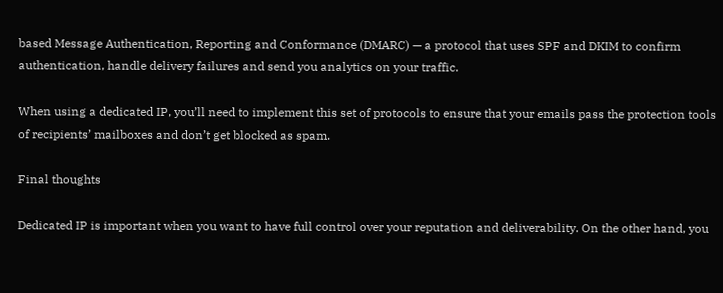based Message Authentication, Reporting and Conformance (DMARC) — a protocol that uses SPF and DKIM to confirm authentication, handle delivery failures and send you analytics on your traffic.

When using a dedicated IP, you’ll need to implement this set of protocols to ensure that your emails pass the protection tools of recipients’ mailboxes and don’t get blocked as spam.

Final thoughts

Dedicated IP is important when you want to have full control over your reputation and deliverability. On the other hand, you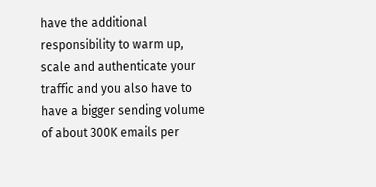have the additional responsibility to warm up, scale and authenticate your traffic and you also have to have a bigger sending volume of about 300K emails per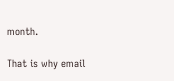month.

That is why email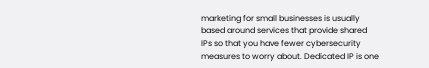marketing for small businesses is usually based around services that provide shared IPs so that you have fewer cybersecurity measures to worry about. Dedicated IP is one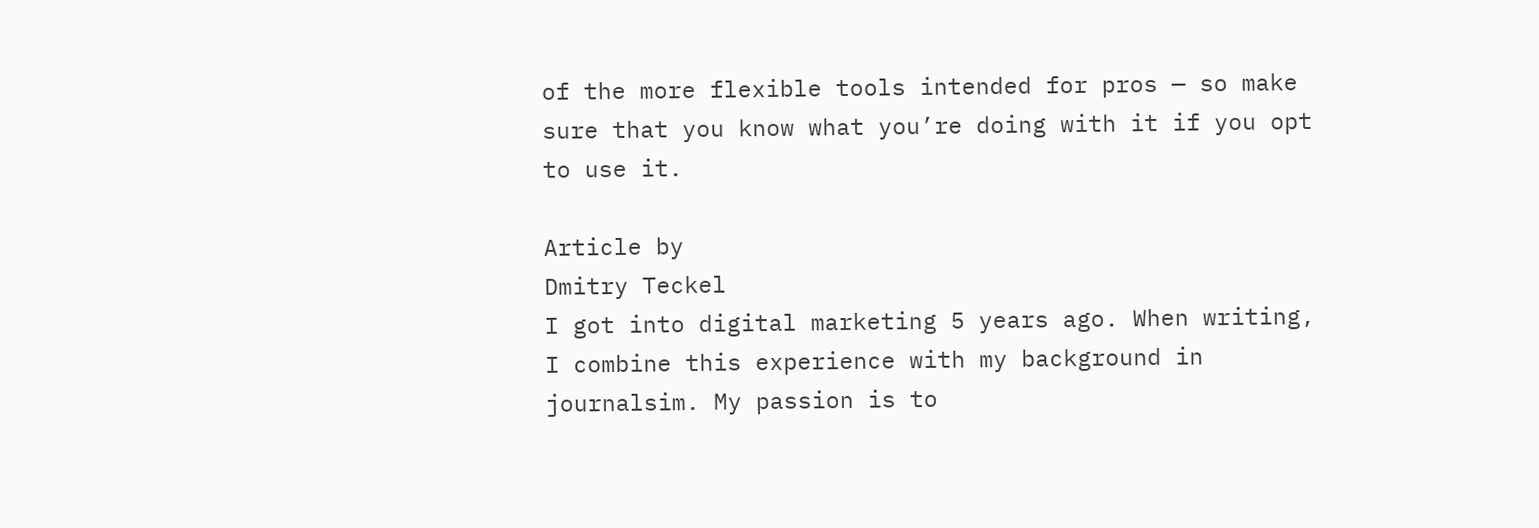of the more flexible tools intended for pros — so make sure that you know what you’re doing with it if you opt to use it.

Article by
Dmitry Teckel
I got into digital marketing 5 years ago. When writing, I combine this experience with my background in journalsim. My passion is to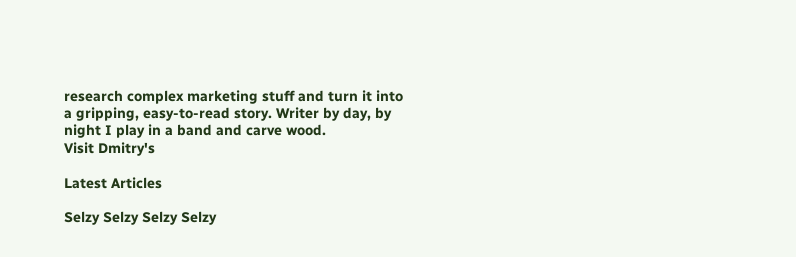research complex marketing stuff and turn it into a gripping, easy-to-read story. Writer by day, by night I play in a band and carve wood.
Visit Dmitry's

Latest Articles

Selzy Selzy Selzy Selzy